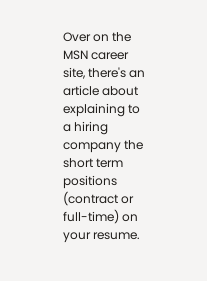Over on the MSN career site, there's an article about explaining to a hiring company the short term positions (contract or full-time) on your resume.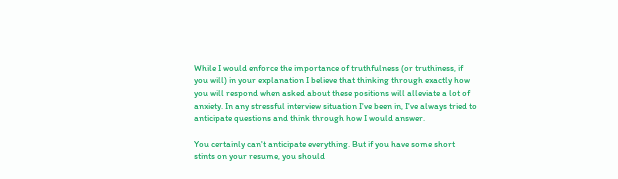While I would enforce the importance of truthfulness (or truthiness, if you will) in your explanation I believe that thinking through exactly how you will respond when asked about these positions will alleviate a lot of anxiety. In any stressful interview situation I've been in, I've always tried to anticipate questions and think through how I would answer.

You certainly can't anticipate everything. But if you have some short stints on your resume, you should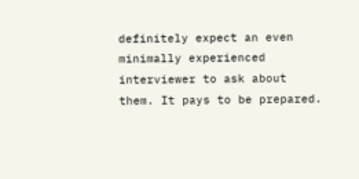definitely expect an even minimally experienced interviewer to ask about them. It pays to be prepared.